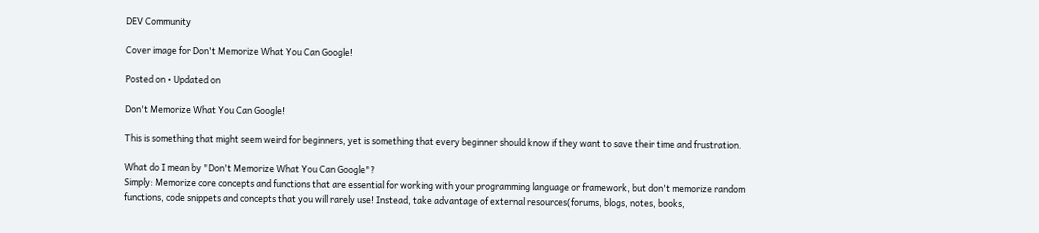DEV Community

Cover image for Don't Memorize What You Can Google!

Posted on • Updated on

Don't Memorize What You Can Google!

This is something that might seem weird for beginners, yet is something that every beginner should know if they want to save their time and frustration.

What do I mean by "Don't Memorize What You Can Google"?
Simply: Memorize core concepts and functions that are essential for working with your programming language or framework, but don't memorize random functions, code snippets and concepts that you will rarely use! Instead, take advantage of external resources(forums, blogs, notes, books,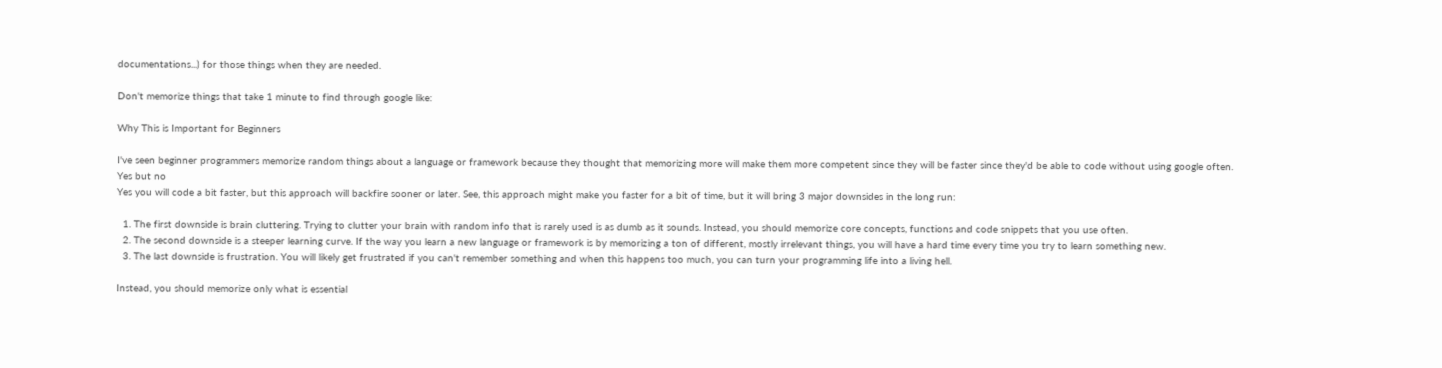documentations...) for those things when they are needed.

Don't memorize things that take 1 minute to find through google like:

Why This is Important for Beginners

I've seen beginner programmers memorize random things about a language or framework because they thought that memorizing more will make them more competent since they will be faster since they'd be able to code without using google often.
Yes but no
Yes you will code a bit faster, but this approach will backfire sooner or later. See, this approach might make you faster for a bit of time, but it will bring 3 major downsides in the long run:

  1. The first downside is brain cluttering. Trying to clutter your brain with random info that is rarely used is as dumb as it sounds. Instead, you should memorize core concepts, functions and code snippets that you use often.
  2. The second downside is a steeper learning curve. If the way you learn a new language or framework is by memorizing a ton of different, mostly irrelevant things, you will have a hard time every time you try to learn something new.
  3. The last downside is frustration. You will likely get frustrated if you can't remember something and when this happens too much, you can turn your programming life into a living hell.

Instead, you should memorize only what is essential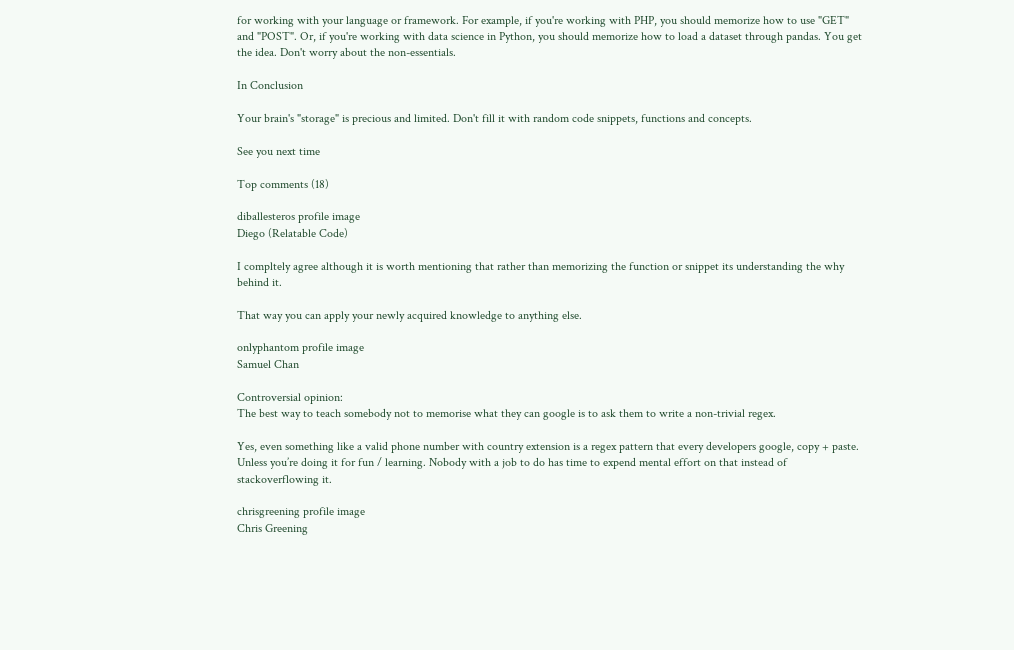for working with your language or framework. For example, if you're working with PHP, you should memorize how to use "GET" and "POST". Or, if you're working with data science in Python, you should memorize how to load a dataset through pandas. You get the idea. Don't worry about the non-essentials.

In Conclusion

Your brain's "storage" is precious and limited. Don't fill it with random code snippets, functions and concepts.

See you next time

Top comments (18)

diballesteros profile image
Diego (Relatable Code)

I compltely agree although it is worth mentioning that rather than memorizing the function or snippet its understanding the why behind it.

That way you can apply your newly acquired knowledge to anything else.

onlyphantom profile image
Samuel Chan

Controversial opinion:
The best way to teach somebody not to memorise what they can google is to ask them to write a non-trivial regex.

Yes, even something like a valid phone number with country extension is a regex pattern that every developers google, copy + paste. Unless you’re doing it for fun / learning. Nobody with a job to do has time to expend mental effort on that instead of stackoverflowing it.

chrisgreening profile image
Chris Greening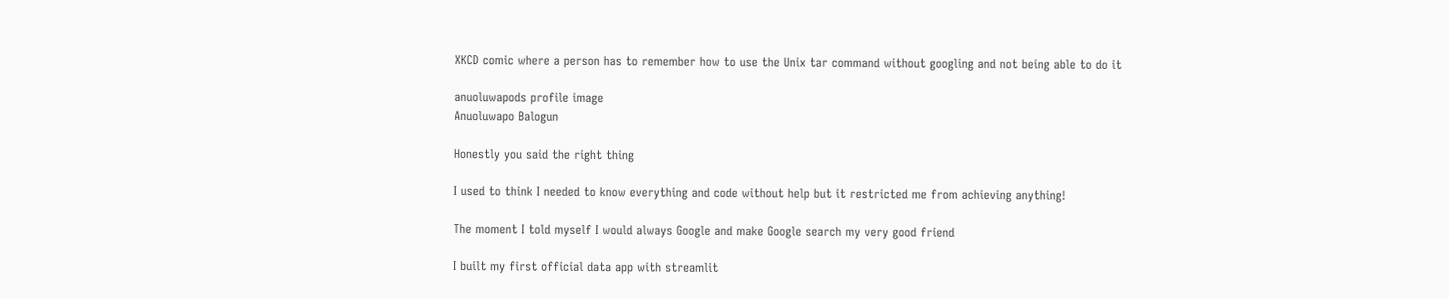XKCD comic where a person has to remember how to use the Unix tar command without googling and not being able to do it

anuoluwapods profile image
Anuoluwapo Balogun

Honestly you said the right thing

I used to think I needed to know everything and code without help but it restricted me from achieving anything!

The moment I told myself I would always Google and make Google search my very good friend

I built my first official data app with streamlit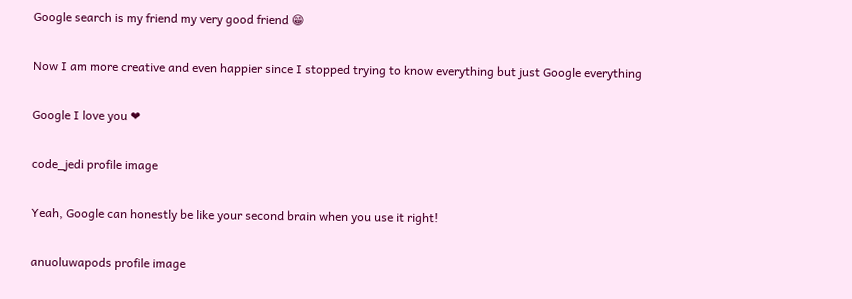Google search is my friend my very good friend 😁

Now I am more creative and even happier since I stopped trying to know everything but just Google everything

Google I love you ❤

code_jedi profile image

Yeah, Google can honestly be like your second brain when you use it right!

anuoluwapods profile image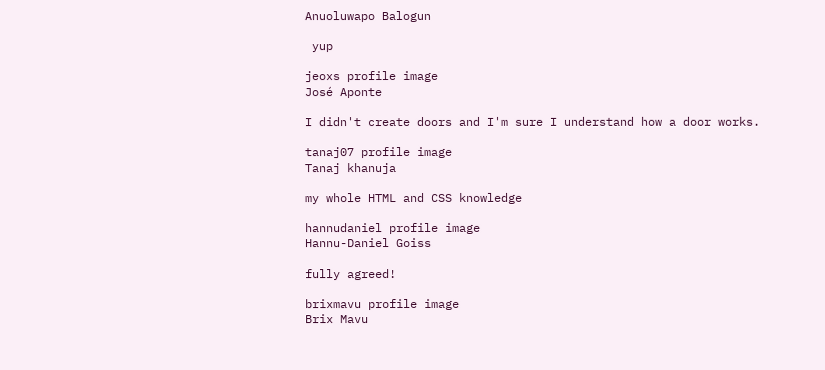Anuoluwapo Balogun

 yup

jeoxs profile image
José Aponte

I didn't create doors and I'm sure I understand how a door works.

tanaj07 profile image
Tanaj khanuja

my whole HTML and CSS knowledge

hannudaniel profile image
Hannu-Daniel Goiss

fully agreed!

brixmavu profile image
Brix Mavu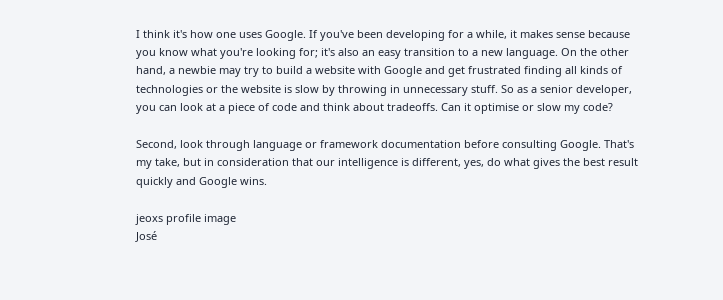I think it's how one uses Google. If you've been developing for a while, it makes sense because you know what you're looking for; it's also an easy transition to a new language. On the other hand, a newbie may try to build a website with Google and get frustrated finding all kinds of technologies or the website is slow by throwing in unnecessary stuff. So as a senior developer, you can look at a piece of code and think about tradeoffs. Can it optimise or slow my code?

Second, look through language or framework documentation before consulting Google. That's my take, but in consideration that our intelligence is different, yes, do what gives the best result quickly and Google wins.

jeoxs profile image
José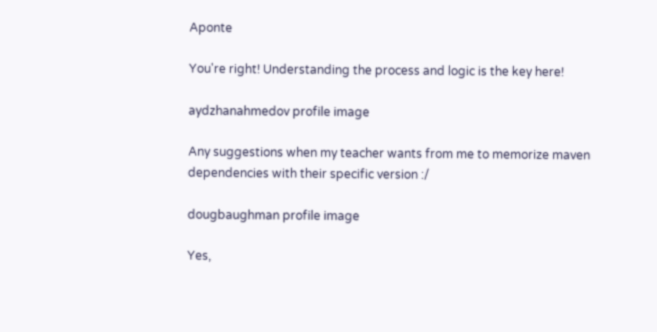Aponte

You're right! Understanding the process and logic is the key here!

aydzhanahmedov profile image

Any suggestions when my teacher wants from me to memorize maven dependencies with their specific version :/

dougbaughman profile image

Yes,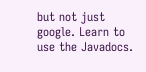but not just google. Learn to use the Javadocs.